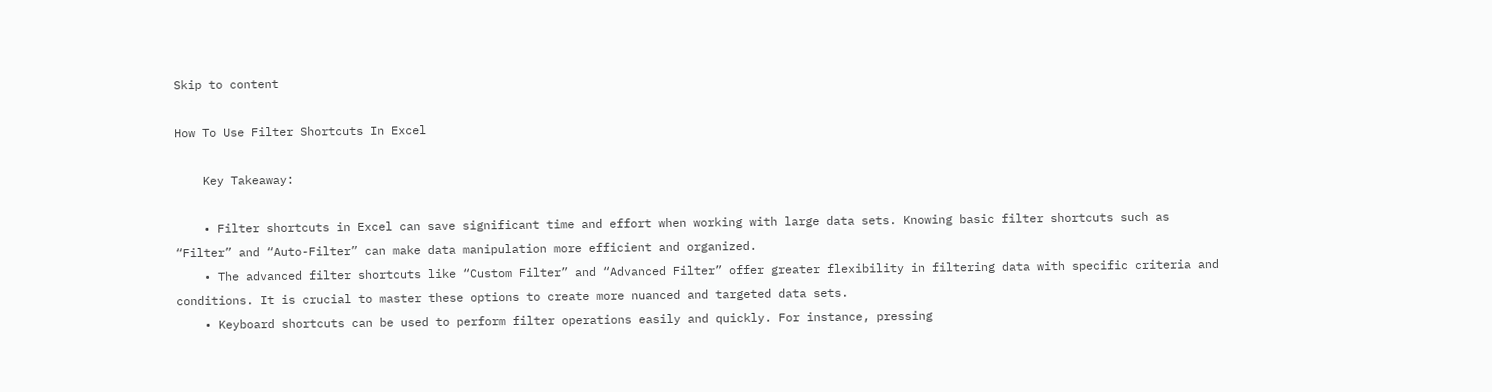Skip to content

How To Use Filter Shortcuts In Excel

    Key Takeaway:

    • Filter shortcuts in Excel can save significant time and effort when working with large data sets. Knowing basic filter shortcuts such as “Filter” and “Auto-Filter” can make data manipulation more efficient and organized.
    • The advanced filter shortcuts like “Custom Filter” and “Advanced Filter” offer greater flexibility in filtering data with specific criteria and conditions. It is crucial to master these options to create more nuanced and targeted data sets.
    • Keyboard shortcuts can be used to perform filter operations easily and quickly. For instance, pressing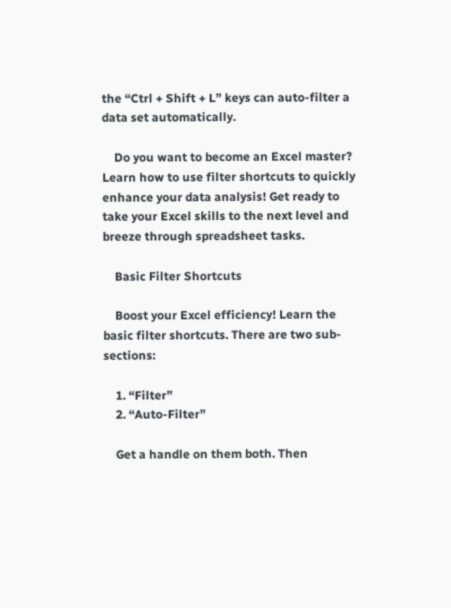the “Ctrl + Shift + L” keys can auto-filter a data set automatically.

    Do you want to become an Excel master? Learn how to use filter shortcuts to quickly enhance your data analysis! Get ready to take your Excel skills to the next level and breeze through spreadsheet tasks.

    Basic Filter Shortcuts

    Boost your Excel efficiency! Learn the basic filter shortcuts. There are two sub-sections:

    1. “Filter”
    2. “Auto-Filter”

    Get a handle on them both. Then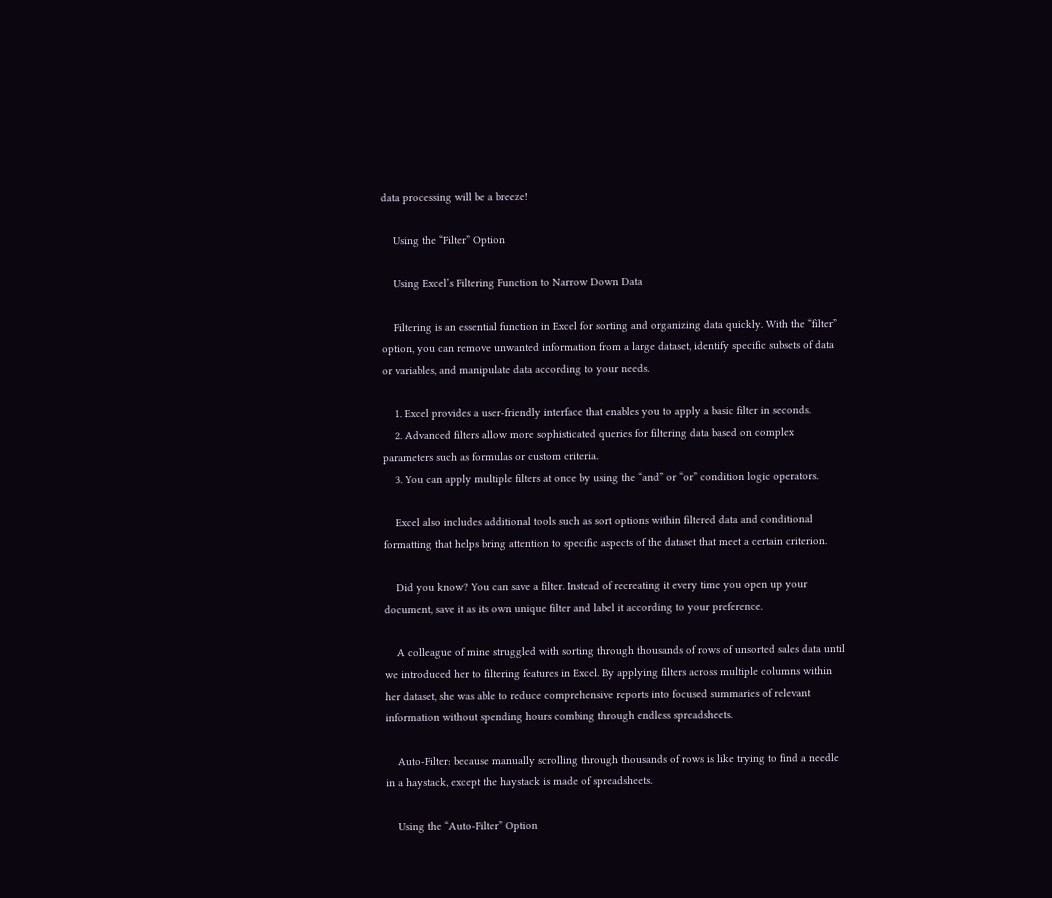data processing will be a breeze!

    Using the “Filter” Option

    Using Excel’s Filtering Function to Narrow Down Data

    Filtering is an essential function in Excel for sorting and organizing data quickly. With the “filter” option, you can remove unwanted information from a large dataset, identify specific subsets of data or variables, and manipulate data according to your needs.

    1. Excel provides a user-friendly interface that enables you to apply a basic filter in seconds.
    2. Advanced filters allow more sophisticated queries for filtering data based on complex parameters such as formulas or custom criteria.
    3. You can apply multiple filters at once by using the “and” or “or” condition logic operators.

    Excel also includes additional tools such as sort options within filtered data and conditional formatting that helps bring attention to specific aspects of the dataset that meet a certain criterion.

    Did you know? You can save a filter. Instead of recreating it every time you open up your document, save it as its own unique filter and label it according to your preference.

    A colleague of mine struggled with sorting through thousands of rows of unsorted sales data until we introduced her to filtering features in Excel. By applying filters across multiple columns within her dataset, she was able to reduce comprehensive reports into focused summaries of relevant information without spending hours combing through endless spreadsheets.

    Auto-Filter: because manually scrolling through thousands of rows is like trying to find a needle in a haystack, except the haystack is made of spreadsheets.

    Using the “Auto-Filter” Option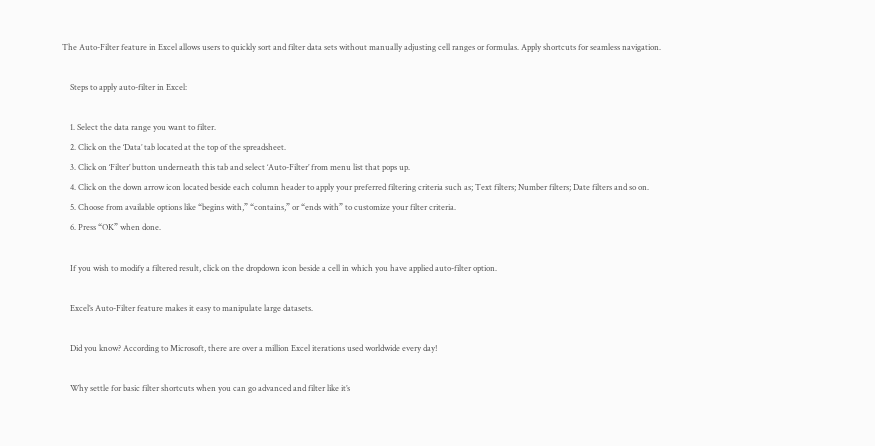The Auto-Filter feature in Excel allows users to quickly sort and filter data sets without manually adjusting cell ranges or formulas. Apply shortcuts for seamless navigation.

    Steps to apply auto-filter in Excel:

    1. Select the data range you want to filter.
    2. Click on the ‘Data’ tab located at the top of the spreadsheet.
    3. Click on ‘Filter’ button underneath this tab and select ‘Auto-Filter’ from menu list that pops up.
    4. Click on the down arrow icon located beside each column header to apply your preferred filtering criteria such as; Text filters; Number filters; Date filters and so on.
    5. Choose from available options like “begins with,” “contains,” or “ends with” to customize your filter criteria.
    6. Press “OK” when done.

    If you wish to modify a filtered result, click on the dropdown icon beside a cell in which you have applied auto-filter option.

    Excel’s Auto-Filter feature makes it easy to manipulate large datasets.

    Did you know? According to Microsoft, there are over a million Excel iterations used worldwide every day!

    Why settle for basic filter shortcuts when you can go advanced and filter like it’s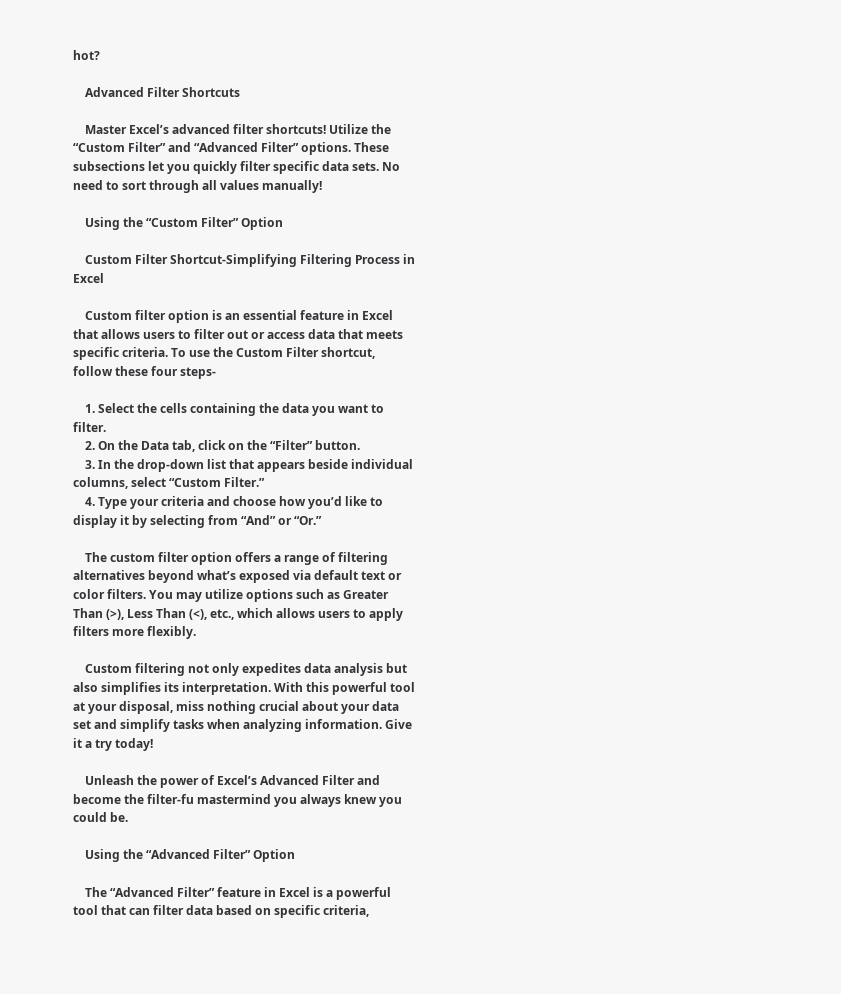hot?

    Advanced Filter Shortcuts

    Master Excel’s advanced filter shortcuts! Utilize the “Custom Filter” and “Advanced Filter” options. These subsections let you quickly filter specific data sets. No need to sort through all values manually!

    Using the “Custom Filter” Option

    Custom Filter Shortcut-Simplifying Filtering Process in Excel

    Custom filter option is an essential feature in Excel that allows users to filter out or access data that meets specific criteria. To use the Custom Filter shortcut, follow these four steps-

    1. Select the cells containing the data you want to filter.
    2. On the Data tab, click on the “Filter” button.
    3. In the drop-down list that appears beside individual columns, select “Custom Filter.”
    4. Type your criteria and choose how you’d like to display it by selecting from “And” or “Or.”

    The custom filter option offers a range of filtering alternatives beyond what’s exposed via default text or color filters. You may utilize options such as Greater Than (>), Less Than (<), etc., which allows users to apply filters more flexibly.

    Custom filtering not only expedites data analysis but also simplifies its interpretation. With this powerful tool at your disposal, miss nothing crucial about your data set and simplify tasks when analyzing information. Give it a try today!

    Unleash the power of Excel’s Advanced Filter and become the filter-fu mastermind you always knew you could be.

    Using the “Advanced Filter” Option

    The “Advanced Filter” feature in Excel is a powerful tool that can filter data based on specific criteria,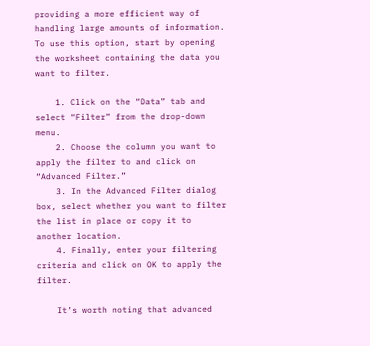providing a more efficient way of handling large amounts of information. To use this option, start by opening the worksheet containing the data you want to filter.

    1. Click on the “Data” tab and select “Filter” from the drop-down menu.
    2. Choose the column you want to apply the filter to and click on “Advanced Filter.”
    3. In the Advanced Filter dialog box, select whether you want to filter the list in place or copy it to another location.
    4. Finally, enter your filtering criteria and click on OK to apply the filter.

    It’s worth noting that advanced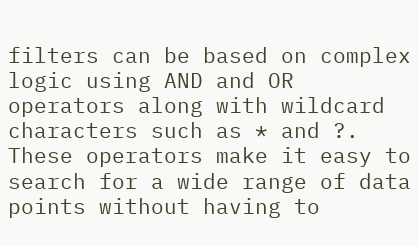filters can be based on complex logic using AND and OR operators along with wildcard characters such as * and ?. These operators make it easy to search for a wide range of data points without having to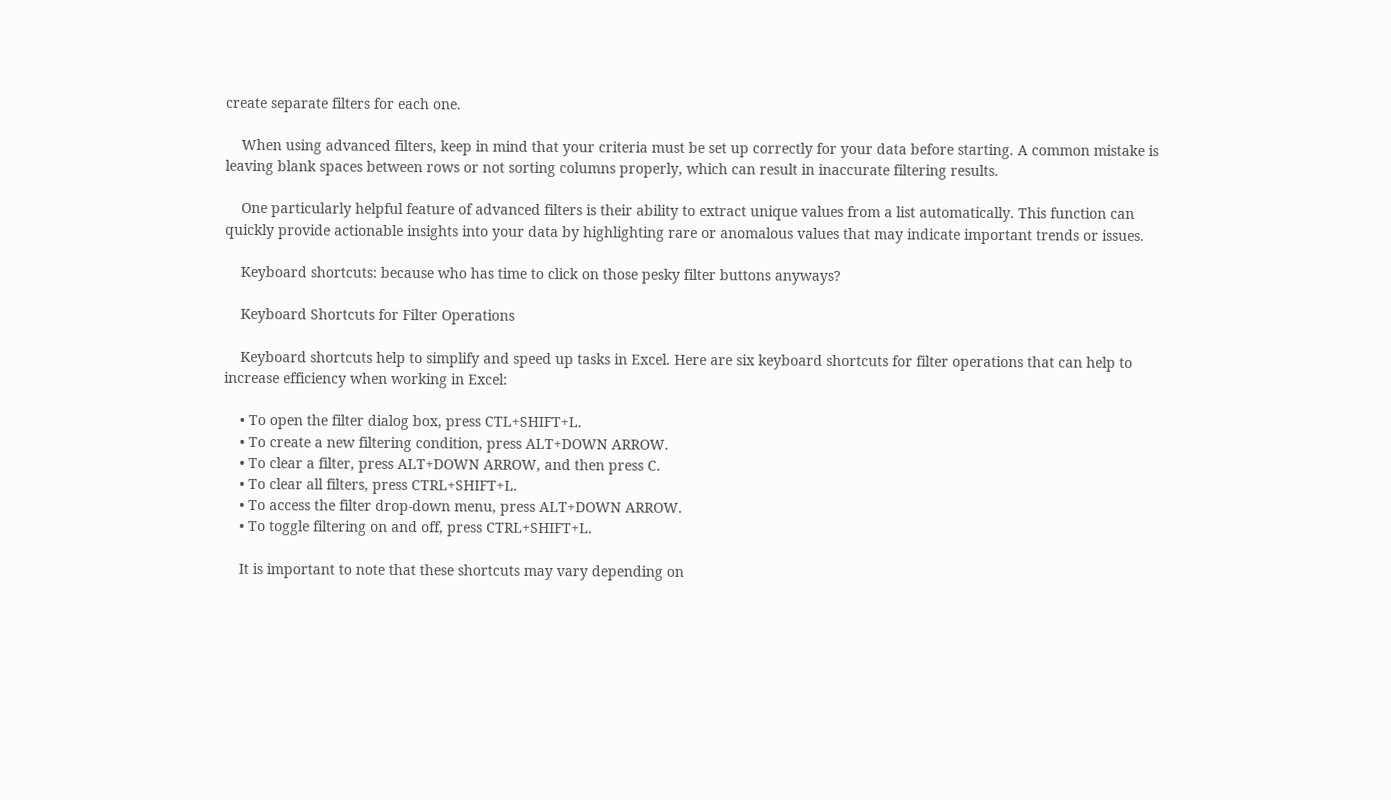create separate filters for each one.

    When using advanced filters, keep in mind that your criteria must be set up correctly for your data before starting. A common mistake is leaving blank spaces between rows or not sorting columns properly, which can result in inaccurate filtering results.

    One particularly helpful feature of advanced filters is their ability to extract unique values from a list automatically. This function can quickly provide actionable insights into your data by highlighting rare or anomalous values that may indicate important trends or issues.

    Keyboard shortcuts: because who has time to click on those pesky filter buttons anyways?

    Keyboard Shortcuts for Filter Operations

    Keyboard shortcuts help to simplify and speed up tasks in Excel. Here are six keyboard shortcuts for filter operations that can help to increase efficiency when working in Excel:

    • To open the filter dialog box, press CTL+SHIFT+L.
    • To create a new filtering condition, press ALT+DOWN ARROW.
    • To clear a filter, press ALT+DOWN ARROW, and then press C.
    • To clear all filters, press CTRL+SHIFT+L.
    • To access the filter drop-down menu, press ALT+DOWN ARROW.
    • To toggle filtering on and off, press CTRL+SHIFT+L.

    It is important to note that these shortcuts may vary depending on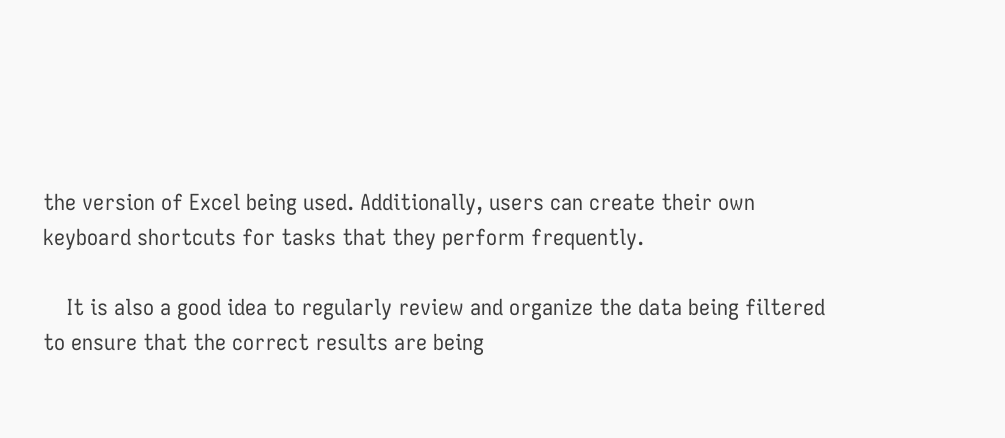the version of Excel being used. Additionally, users can create their own keyboard shortcuts for tasks that they perform frequently.

    It is also a good idea to regularly review and organize the data being filtered to ensure that the correct results are being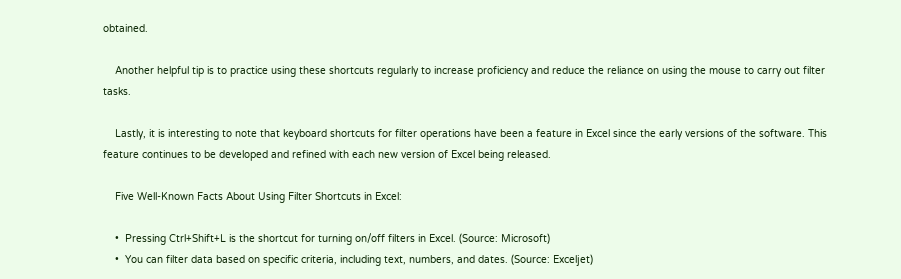obtained.

    Another helpful tip is to practice using these shortcuts regularly to increase proficiency and reduce the reliance on using the mouse to carry out filter tasks.

    Lastly, it is interesting to note that keyboard shortcuts for filter operations have been a feature in Excel since the early versions of the software. This feature continues to be developed and refined with each new version of Excel being released.

    Five Well-Known Facts About Using Filter Shortcuts in Excel:

    •  Pressing Ctrl+Shift+L is the shortcut for turning on/off filters in Excel. (Source: Microsoft)
    •  You can filter data based on specific criteria, including text, numbers, and dates. (Source: Exceljet)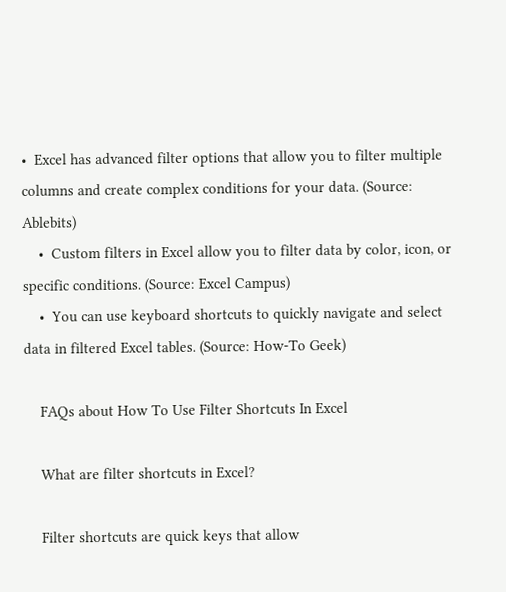•  Excel has advanced filter options that allow you to filter multiple columns and create complex conditions for your data. (Source: Ablebits)
    •  Custom filters in Excel allow you to filter data by color, icon, or specific conditions. (Source: Excel Campus)
    •  You can use keyboard shortcuts to quickly navigate and select data in filtered Excel tables. (Source: How-To Geek)

    FAQs about How To Use Filter Shortcuts In Excel

    What are filter shortcuts in Excel?

    Filter shortcuts are quick keys that allow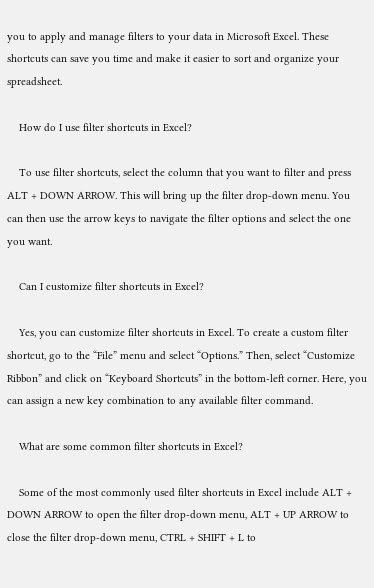you to apply and manage filters to your data in Microsoft Excel. These shortcuts can save you time and make it easier to sort and organize your spreadsheet.

    How do I use filter shortcuts in Excel?

    To use filter shortcuts, select the column that you want to filter and press ALT + DOWN ARROW. This will bring up the filter drop-down menu. You can then use the arrow keys to navigate the filter options and select the one you want.

    Can I customize filter shortcuts in Excel?

    Yes, you can customize filter shortcuts in Excel. To create a custom filter shortcut, go to the “File” menu and select “Options.” Then, select “Customize Ribbon” and click on “Keyboard Shortcuts” in the bottom-left corner. Here, you can assign a new key combination to any available filter command.

    What are some common filter shortcuts in Excel?

    Some of the most commonly used filter shortcuts in Excel include ALT + DOWN ARROW to open the filter drop-down menu, ALT + UP ARROW to close the filter drop-down menu, CTRL + SHIFT + L to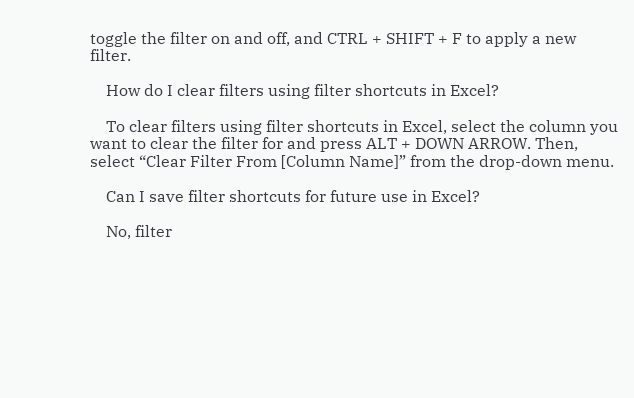toggle the filter on and off, and CTRL + SHIFT + F to apply a new filter.

    How do I clear filters using filter shortcuts in Excel?

    To clear filters using filter shortcuts in Excel, select the column you want to clear the filter for and press ALT + DOWN ARROW. Then, select “Clear Filter From [Column Name]” from the drop-down menu.

    Can I save filter shortcuts for future use in Excel?

    No, filter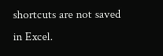shortcuts are not saved in Excel.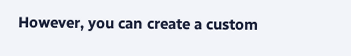However, you can create a custom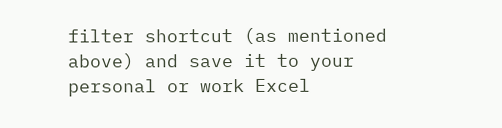filter shortcut (as mentioned above) and save it to your personal or work Excel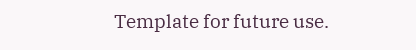Template for future use.